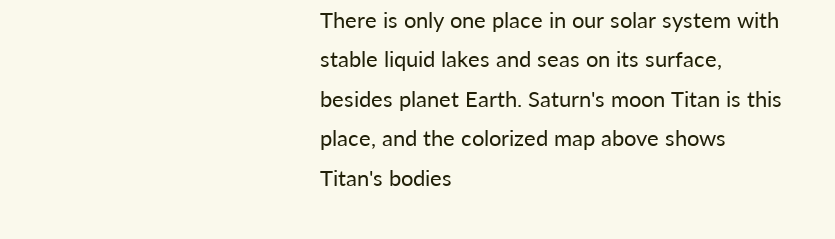There is only one place in our solar system with stable liquid lakes and seas on its surface, besides planet Earth. Saturn's moon Titan is this place, and the colorized map above shows Titan's bodies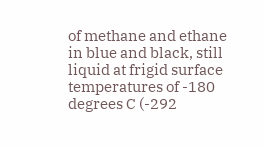of methane and ethane in blue and black, still liquid at frigid surface temperatures of -180 degrees C (-292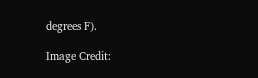degrees F).

Image Credit: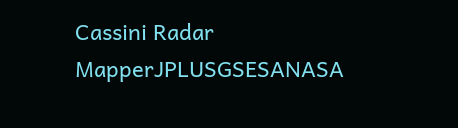Cassini Radar MapperJPLUSGSESANASA